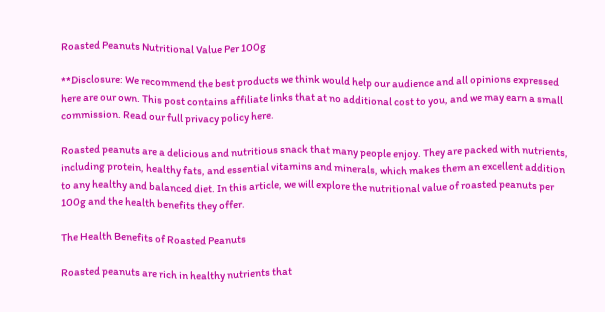Roasted Peanuts Nutritional Value Per 100g

**Disclosure: We recommend the best products we think would help our audience and all opinions expressed here are our own. This post contains affiliate links that at no additional cost to you, and we may earn a small commission. Read our full privacy policy here.

Roasted peanuts are a delicious and nutritious snack that many people enjoy. They are packed with nutrients, including protein, healthy fats, and essential vitamins and minerals, which makes them an excellent addition to any healthy and balanced diet. In this article, we will explore the nutritional value of roasted peanuts per 100g and the health benefits they offer.

The Health Benefits of Roasted Peanuts

Roasted peanuts are rich in healthy nutrients that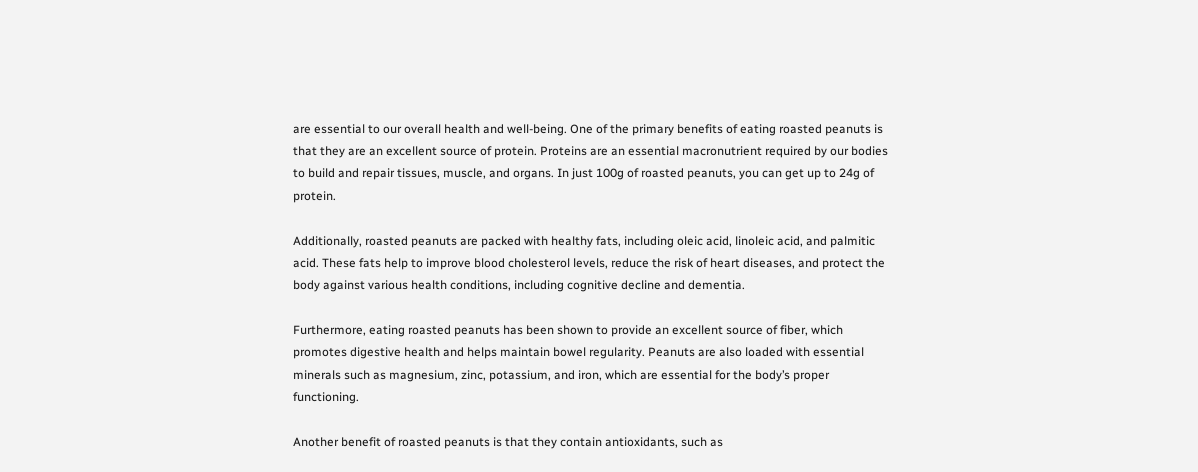are essential to our overall health and well-being. One of the primary benefits of eating roasted peanuts is that they are an excellent source of protein. Proteins are an essential macronutrient required by our bodies to build and repair tissues, muscle, and organs. In just 100g of roasted peanuts, you can get up to 24g of protein.

Additionally, roasted peanuts are packed with healthy fats, including oleic acid, linoleic acid, and palmitic acid. These fats help to improve blood cholesterol levels, reduce the risk of heart diseases, and protect the body against various health conditions, including cognitive decline and dementia.

Furthermore, eating roasted peanuts has been shown to provide an excellent source of fiber, which promotes digestive health and helps maintain bowel regularity. Peanuts are also loaded with essential minerals such as magnesium, zinc, potassium, and iron, which are essential for the body’s proper functioning.

Another benefit of roasted peanuts is that they contain antioxidants, such as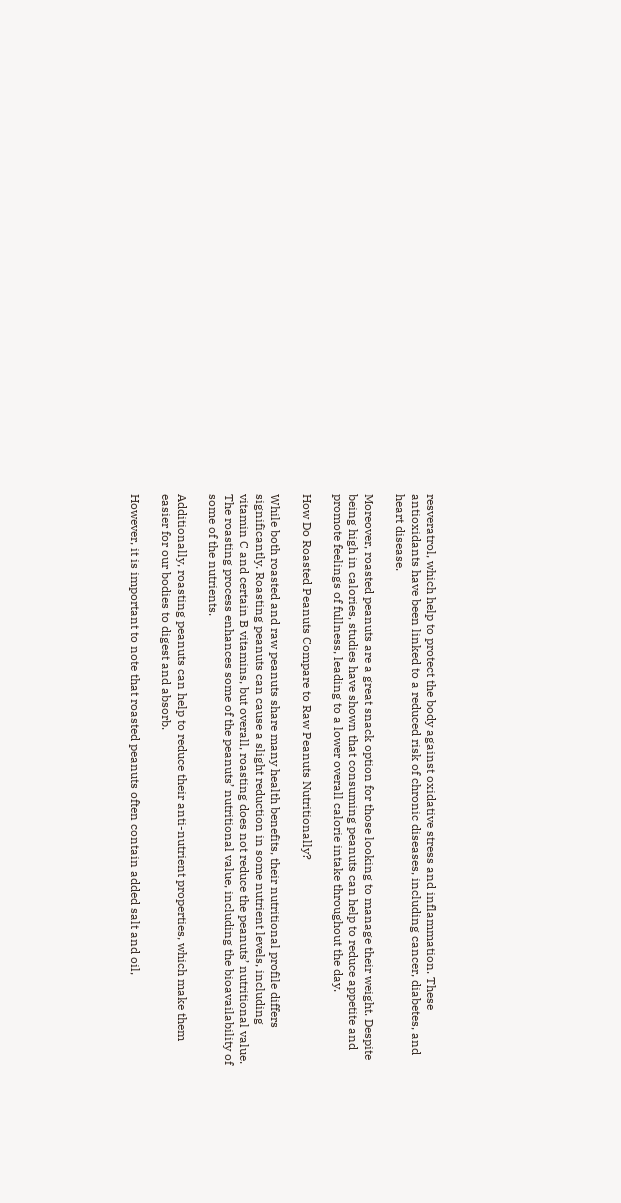resveratrol, which help to protect the body against oxidative stress and inflammation. These antioxidants have been linked to a reduced risk of chronic diseases, including cancer, diabetes, and heart disease.

Moreover, roasted peanuts are a great snack option for those looking to manage their weight. Despite being high in calories, studies have shown that consuming peanuts can help to reduce appetite and promote feelings of fullness, leading to a lower overall calorie intake throughout the day.

How Do Roasted Peanuts Compare to Raw Peanuts Nutritionally?

While both roasted and raw peanuts share many health benefits, their nutritional profile differs significantly. Roasting peanuts can cause a slight reduction in some nutrient levels, including vitamin C and certain B vitamins, but overall, roasting does not reduce the peanuts’ nutritional value. The roasting process enhances some of the peanuts’ nutritional value, including the bioavailability of some of the nutrients.

Additionally, roasting peanuts can help to reduce their anti-nutrient properties, which make them easier for our bodies to digest and absorb.

However, it is important to note that roasted peanuts often contain added salt and oil,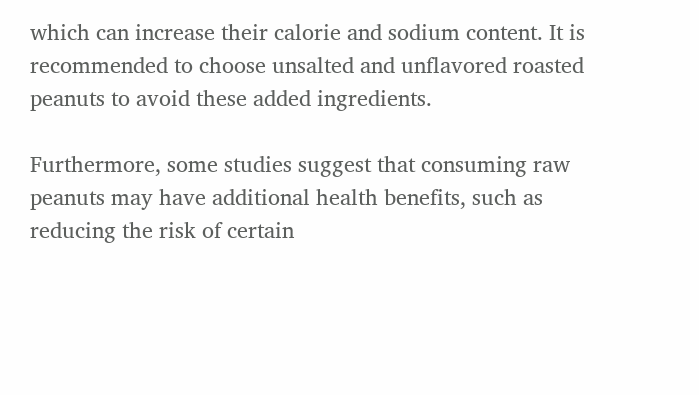which can increase their calorie and sodium content. It is recommended to choose unsalted and unflavored roasted peanuts to avoid these added ingredients.

Furthermore, some studies suggest that consuming raw peanuts may have additional health benefits, such as reducing the risk of certain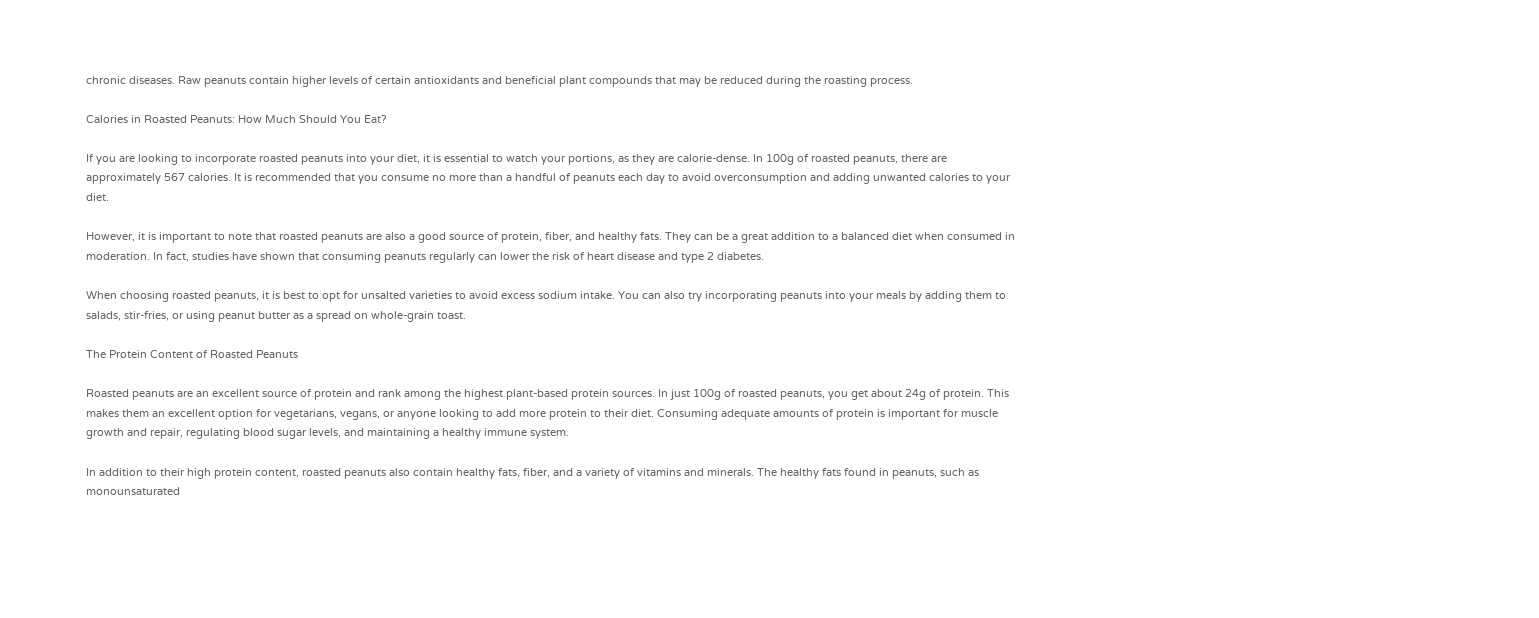chronic diseases. Raw peanuts contain higher levels of certain antioxidants and beneficial plant compounds that may be reduced during the roasting process.

Calories in Roasted Peanuts: How Much Should You Eat?

If you are looking to incorporate roasted peanuts into your diet, it is essential to watch your portions, as they are calorie-dense. In 100g of roasted peanuts, there are approximately 567 calories. It is recommended that you consume no more than a handful of peanuts each day to avoid overconsumption and adding unwanted calories to your diet.

However, it is important to note that roasted peanuts are also a good source of protein, fiber, and healthy fats. They can be a great addition to a balanced diet when consumed in moderation. In fact, studies have shown that consuming peanuts regularly can lower the risk of heart disease and type 2 diabetes.

When choosing roasted peanuts, it is best to opt for unsalted varieties to avoid excess sodium intake. You can also try incorporating peanuts into your meals by adding them to salads, stir-fries, or using peanut butter as a spread on whole-grain toast.

The Protein Content of Roasted Peanuts

Roasted peanuts are an excellent source of protein and rank among the highest plant-based protein sources. In just 100g of roasted peanuts, you get about 24g of protein. This makes them an excellent option for vegetarians, vegans, or anyone looking to add more protein to their diet. Consuming adequate amounts of protein is important for muscle growth and repair, regulating blood sugar levels, and maintaining a healthy immune system.

In addition to their high protein content, roasted peanuts also contain healthy fats, fiber, and a variety of vitamins and minerals. The healthy fats found in peanuts, such as monounsaturated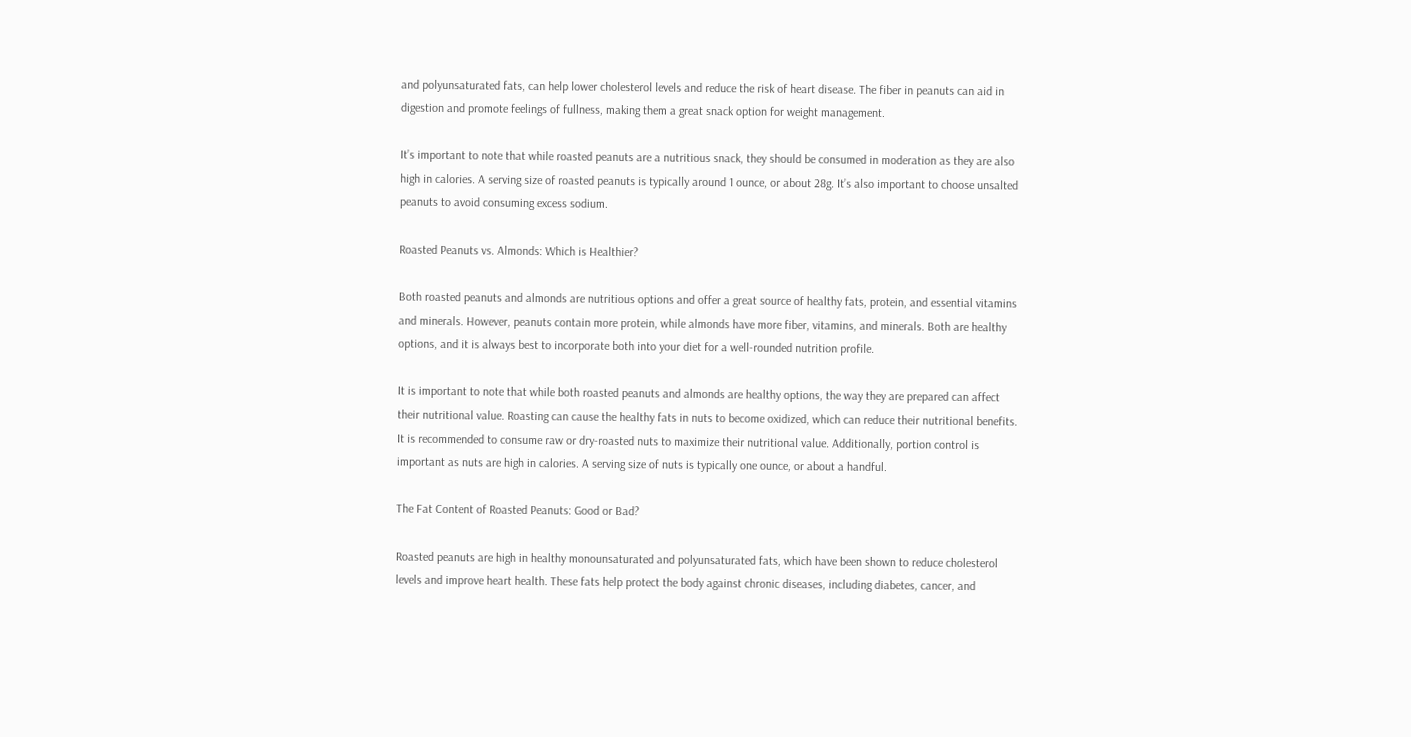and polyunsaturated fats, can help lower cholesterol levels and reduce the risk of heart disease. The fiber in peanuts can aid in digestion and promote feelings of fullness, making them a great snack option for weight management.

It’s important to note that while roasted peanuts are a nutritious snack, they should be consumed in moderation as they are also high in calories. A serving size of roasted peanuts is typically around 1 ounce, or about 28g. It’s also important to choose unsalted peanuts to avoid consuming excess sodium.

Roasted Peanuts vs. Almonds: Which is Healthier?

Both roasted peanuts and almonds are nutritious options and offer a great source of healthy fats, protein, and essential vitamins and minerals. However, peanuts contain more protein, while almonds have more fiber, vitamins, and minerals. Both are healthy options, and it is always best to incorporate both into your diet for a well-rounded nutrition profile.

It is important to note that while both roasted peanuts and almonds are healthy options, the way they are prepared can affect their nutritional value. Roasting can cause the healthy fats in nuts to become oxidized, which can reduce their nutritional benefits. It is recommended to consume raw or dry-roasted nuts to maximize their nutritional value. Additionally, portion control is important as nuts are high in calories. A serving size of nuts is typically one ounce, or about a handful.

The Fat Content of Roasted Peanuts: Good or Bad?

Roasted peanuts are high in healthy monounsaturated and polyunsaturated fats, which have been shown to reduce cholesterol levels and improve heart health. These fats help protect the body against chronic diseases, including diabetes, cancer, and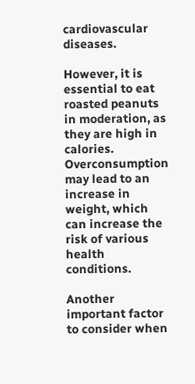cardiovascular diseases.

However, it is essential to eat roasted peanuts in moderation, as they are high in calories. Overconsumption may lead to an increase in weight, which can increase the risk of various health conditions.

Another important factor to consider when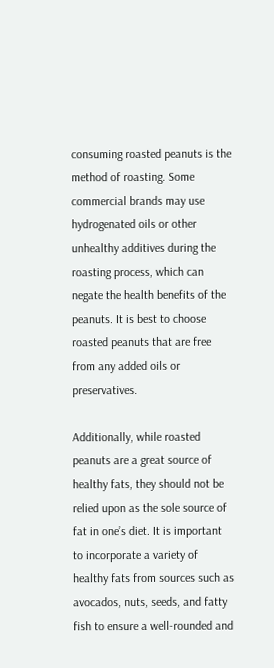consuming roasted peanuts is the method of roasting. Some commercial brands may use hydrogenated oils or other unhealthy additives during the roasting process, which can negate the health benefits of the peanuts. It is best to choose roasted peanuts that are free from any added oils or preservatives.

Additionally, while roasted peanuts are a great source of healthy fats, they should not be relied upon as the sole source of fat in one’s diet. It is important to incorporate a variety of healthy fats from sources such as avocados, nuts, seeds, and fatty fish to ensure a well-rounded and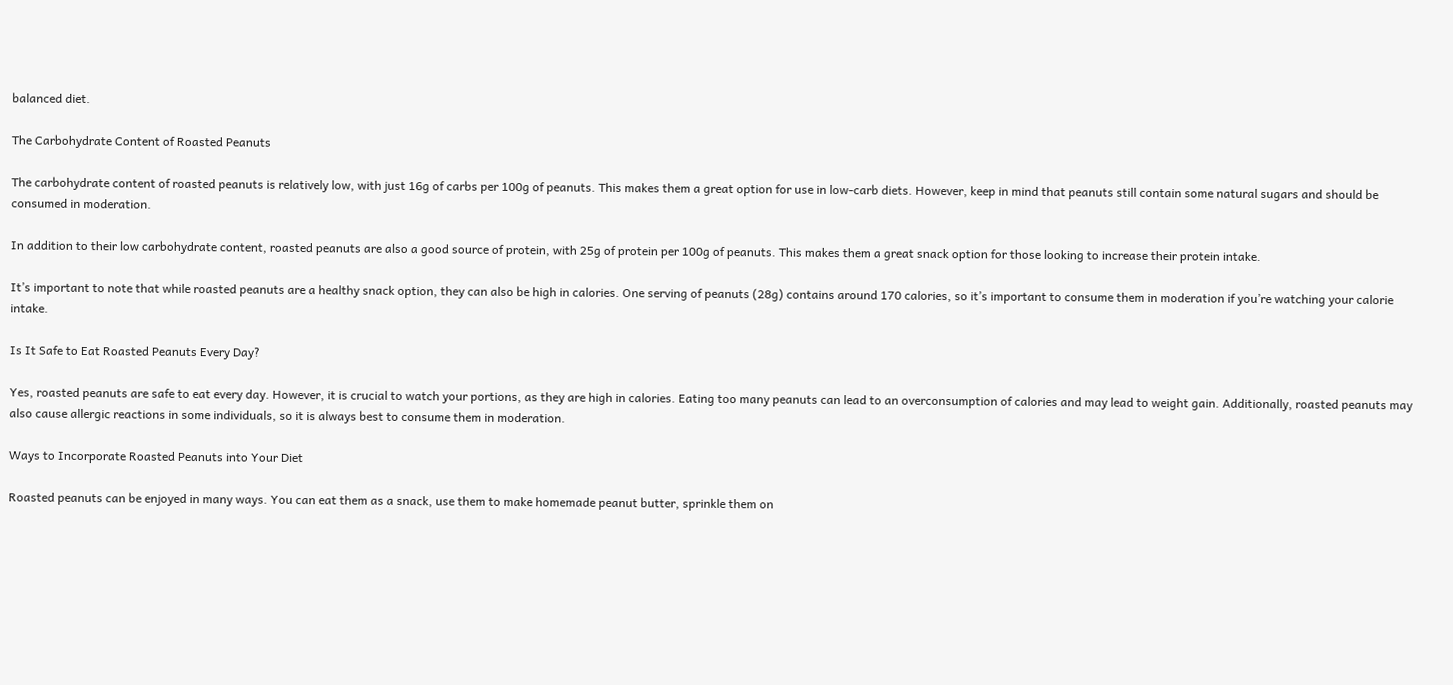balanced diet.

The Carbohydrate Content of Roasted Peanuts

The carbohydrate content of roasted peanuts is relatively low, with just 16g of carbs per 100g of peanuts. This makes them a great option for use in low-carb diets. However, keep in mind that peanuts still contain some natural sugars and should be consumed in moderation.

In addition to their low carbohydrate content, roasted peanuts are also a good source of protein, with 25g of protein per 100g of peanuts. This makes them a great snack option for those looking to increase their protein intake.

It’s important to note that while roasted peanuts are a healthy snack option, they can also be high in calories. One serving of peanuts (28g) contains around 170 calories, so it’s important to consume them in moderation if you’re watching your calorie intake.

Is It Safe to Eat Roasted Peanuts Every Day?

Yes, roasted peanuts are safe to eat every day. However, it is crucial to watch your portions, as they are high in calories. Eating too many peanuts can lead to an overconsumption of calories and may lead to weight gain. Additionally, roasted peanuts may also cause allergic reactions in some individuals, so it is always best to consume them in moderation.

Ways to Incorporate Roasted Peanuts into Your Diet

Roasted peanuts can be enjoyed in many ways. You can eat them as a snack, use them to make homemade peanut butter, sprinkle them on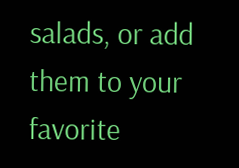salads, or add them to your favorite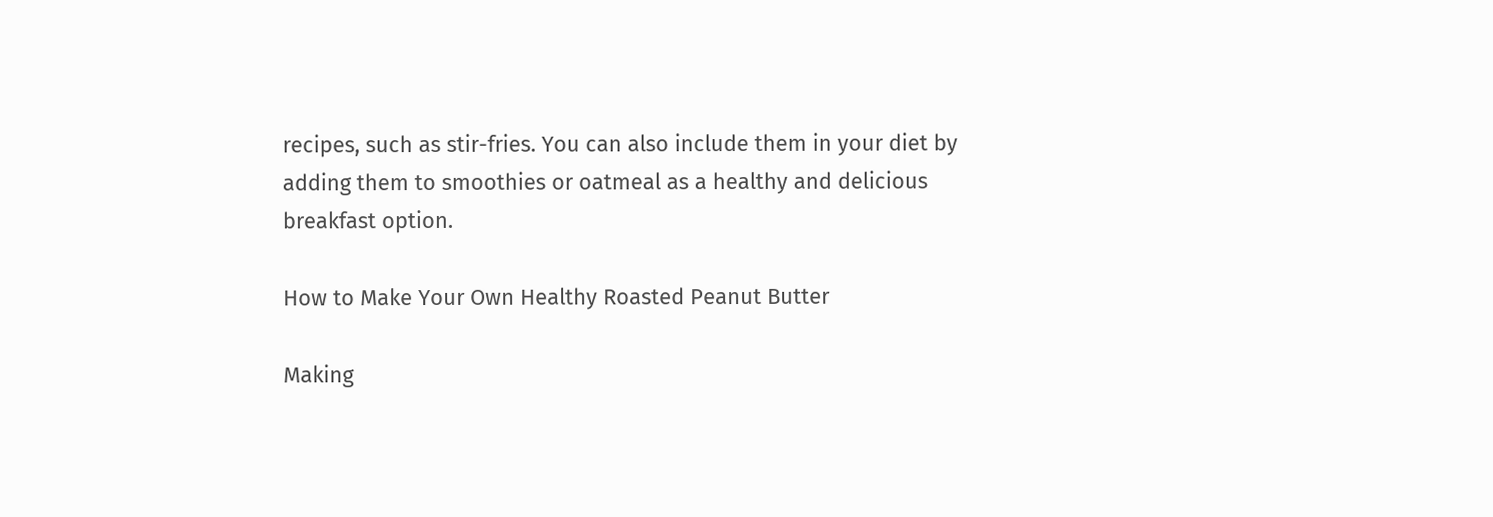recipes, such as stir-fries. You can also include them in your diet by adding them to smoothies or oatmeal as a healthy and delicious breakfast option.

How to Make Your Own Healthy Roasted Peanut Butter

Making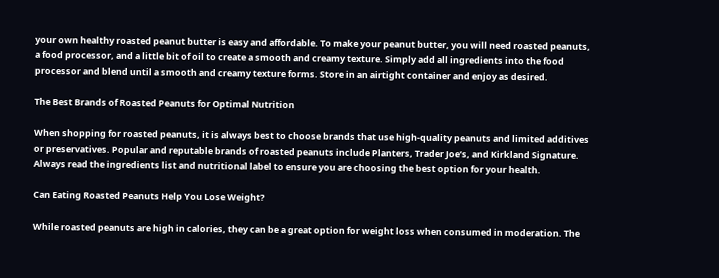your own healthy roasted peanut butter is easy and affordable. To make your peanut butter, you will need roasted peanuts, a food processor, and a little bit of oil to create a smooth and creamy texture. Simply add all ingredients into the food processor and blend until a smooth and creamy texture forms. Store in an airtight container and enjoy as desired.

The Best Brands of Roasted Peanuts for Optimal Nutrition

When shopping for roasted peanuts, it is always best to choose brands that use high-quality peanuts and limited additives or preservatives. Popular and reputable brands of roasted peanuts include Planters, Trader Joe’s, and Kirkland Signature. Always read the ingredients list and nutritional label to ensure you are choosing the best option for your health.

Can Eating Roasted Peanuts Help You Lose Weight?

While roasted peanuts are high in calories, they can be a great option for weight loss when consumed in moderation. The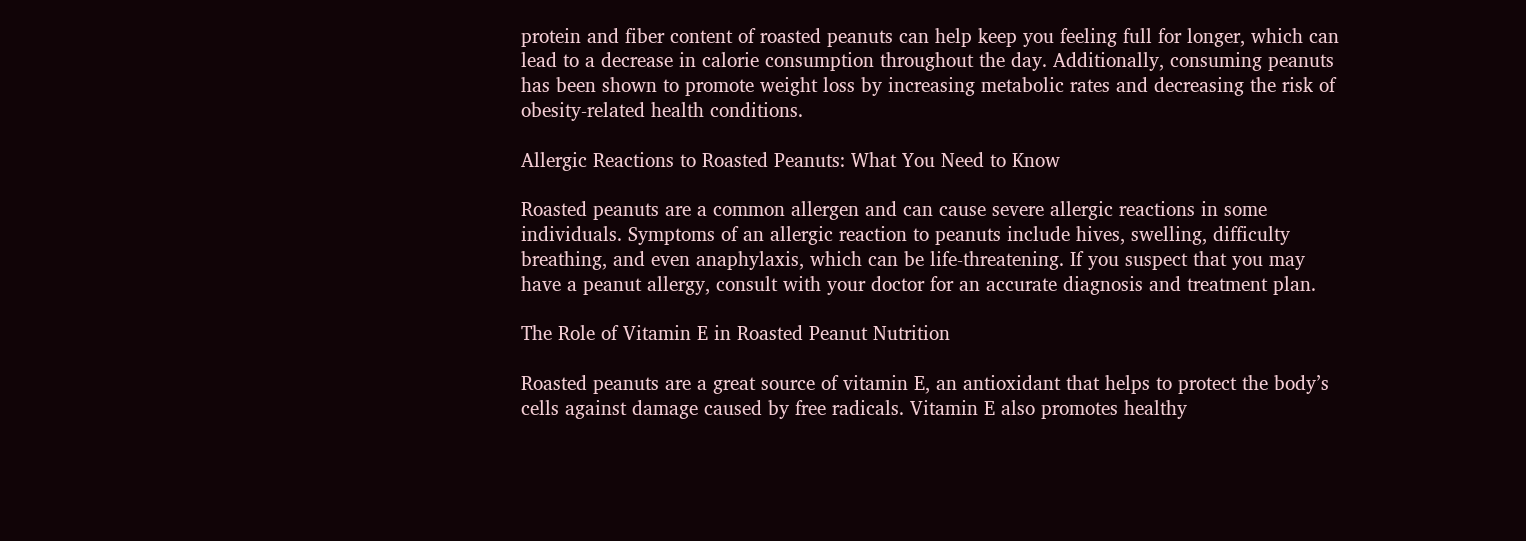protein and fiber content of roasted peanuts can help keep you feeling full for longer, which can lead to a decrease in calorie consumption throughout the day. Additionally, consuming peanuts has been shown to promote weight loss by increasing metabolic rates and decreasing the risk of obesity-related health conditions.

Allergic Reactions to Roasted Peanuts: What You Need to Know

Roasted peanuts are a common allergen and can cause severe allergic reactions in some individuals. Symptoms of an allergic reaction to peanuts include hives, swelling, difficulty breathing, and even anaphylaxis, which can be life-threatening. If you suspect that you may have a peanut allergy, consult with your doctor for an accurate diagnosis and treatment plan.

The Role of Vitamin E in Roasted Peanut Nutrition

Roasted peanuts are a great source of vitamin E, an antioxidant that helps to protect the body’s cells against damage caused by free radicals. Vitamin E also promotes healthy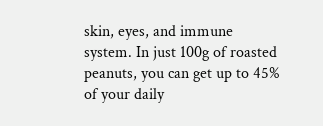skin, eyes, and immune system. In just 100g of roasted peanuts, you can get up to 45% of your daily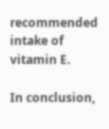recommended intake of vitamin E.

In conclusion,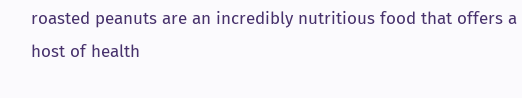roasted peanuts are an incredibly nutritious food that offers a host of health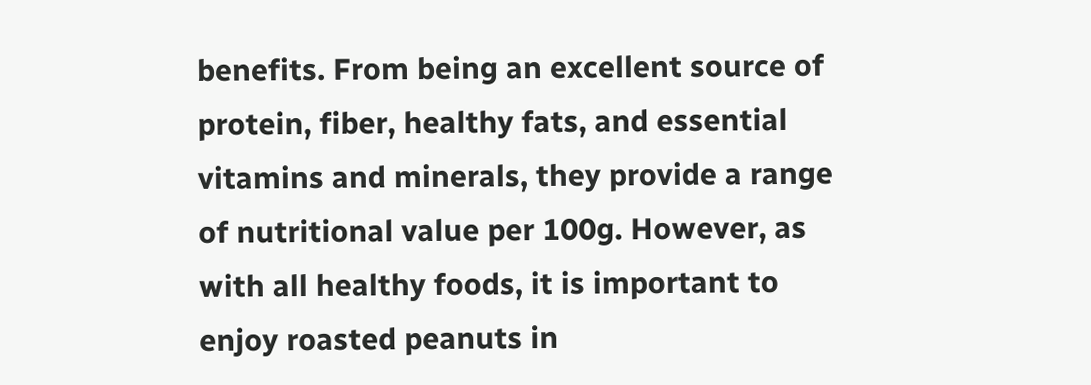benefits. From being an excellent source of protein, fiber, healthy fats, and essential vitamins and minerals, they provide a range of nutritional value per 100g. However, as with all healthy foods, it is important to enjoy roasted peanuts in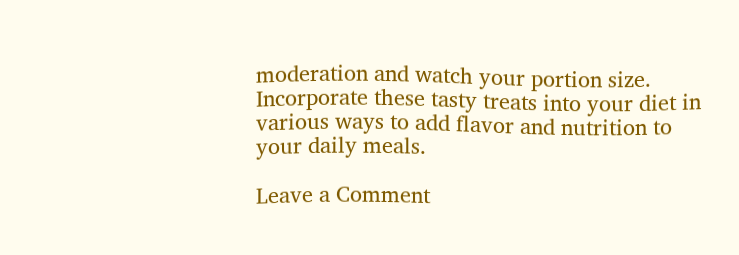moderation and watch your portion size. Incorporate these tasty treats into your diet in various ways to add flavor and nutrition to your daily meals.

Leave a Comment